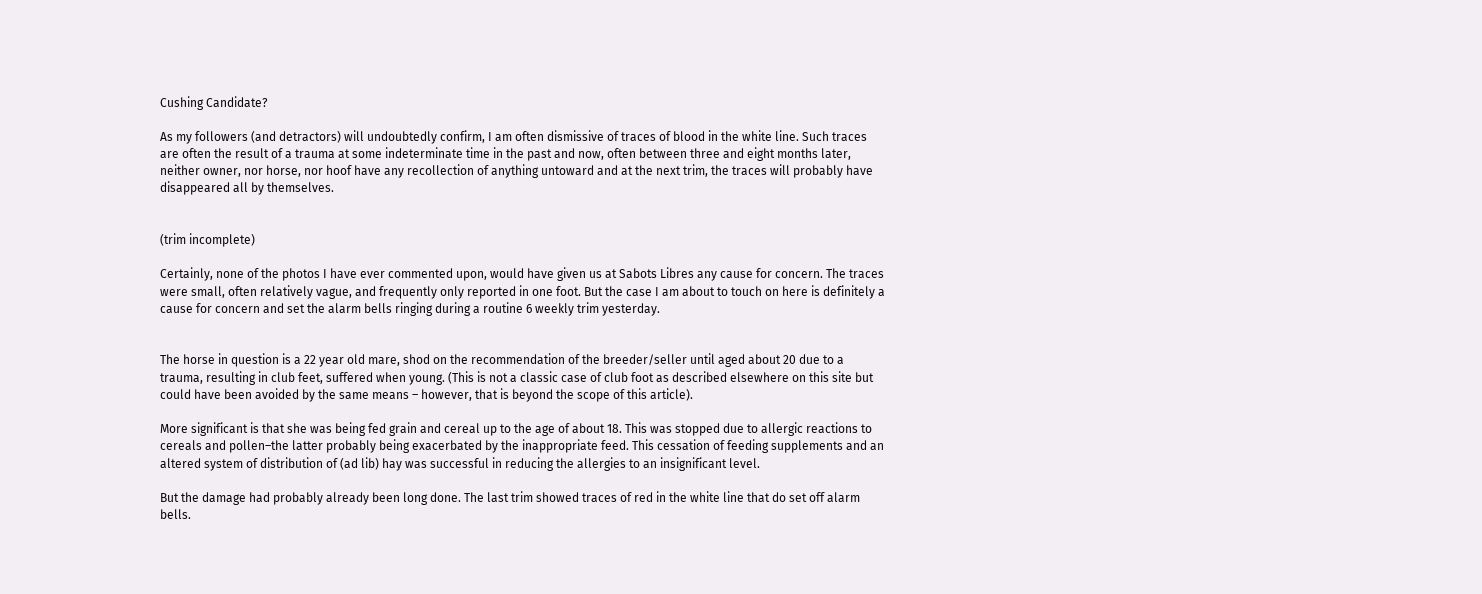Cushing Candidate?

As my followers (and detractors) will undoubtedly confirm, I am often dismissive of traces of blood in the white line. Such traces are often the result of a trauma at some indeterminate time in the past and now, often between three and eight months later, neither owner, nor horse, nor hoof have any recollection of anything untoward and at the next trim, the traces will probably have disappeared all by themselves.


(trim incomplete)

Certainly, none of the photos I have ever commented upon, would have given us at Sabots Libres any cause for concern. The traces were small, often relatively vague, and frequently only reported in one foot. But the case I am about to touch on here is definitely a cause for concern and set the alarm bells ringing during a routine 6 weekly trim yesterday.


The horse in question is a 22 year old mare, shod on the recommendation of the breeder/seller until aged about 20 due to a trauma, resulting in club feet, suffered when young. (This is not a classic case of club foot as described elsewhere on this site but could have been avoided by the same means – however, that is beyond the scope of this article).

More significant is that she was being fed grain and cereal up to the age of about 18. This was stopped due to allergic reactions to cereals and pollen–the latter probably being exacerbated by the inappropriate feed. This cessation of feeding supplements and an altered system of distribution of (ad lib) hay was successful in reducing the allergies to an insignificant level.

But the damage had probably already been long done. The last trim showed traces of red in the white line that do set off alarm bells.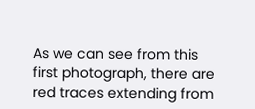As we can see from this first photograph, there are red traces extending from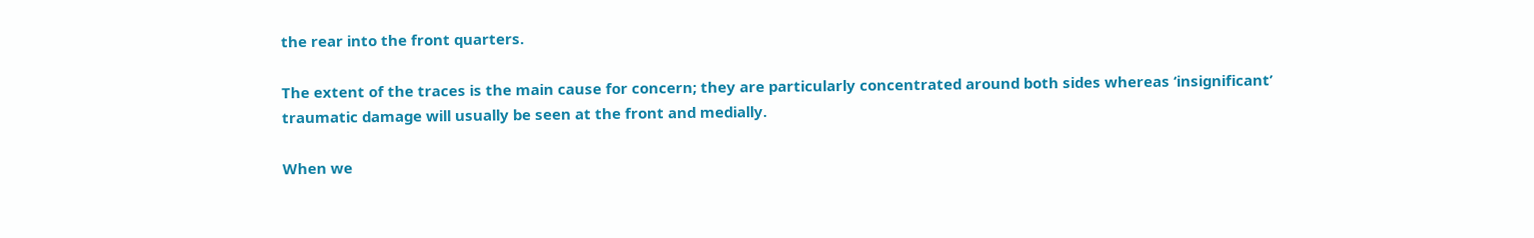the rear into the front quarters.

The extent of the traces is the main cause for concern; they are particularly concentrated around both sides whereas ‘insignificant’ traumatic damage will usually be seen at the front and medially.

When we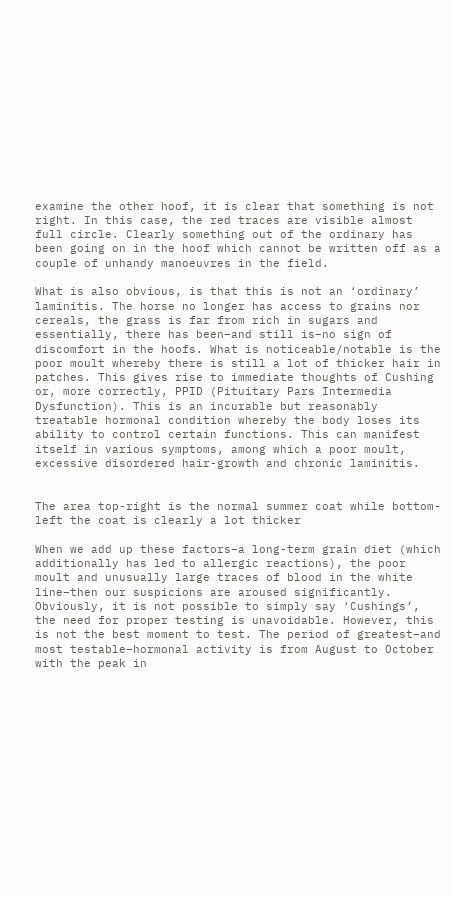examine the other hoof, it is clear that something is not right. In this case, the red traces are visible almost full circle. Clearly something out of the ordinary has been going on in the hoof which cannot be written off as a couple of unhandy manoeuvres in the field.

What is also obvious, is that this is not an ‘ordinary’ laminitis. The horse no longer has access to grains nor cereals, the grass is far from rich in sugars and essentially, there has been–and still is–no sign of discomfort in the hoofs. What is noticeable/notable is the poor moult whereby there is still a lot of thicker hair in patches. This gives rise to immediate thoughts of Cushing or, more correctly, PPID (Pituitary Pars Intermedia Dysfunction). This is an incurable but reasonably treatable hormonal condition whereby the body loses its ability to control certain functions. This can manifest itself in various symptoms, among which a poor moult, excessive disordered hair-growth and chronic laminitis.


The area top-right is the normal summer coat while bottom-left the coat is clearly a lot thicker

When we add up these factors–a long-term grain diet (which additionally has led to allergic reactions), the poor moult and unusually large traces of blood in the white line–then our suspicions are aroused significantly. Obviously, it is not possible to simply say ‘Cushings’, the need for proper testing is unavoidable. However, this is not the best moment to test. The period of greatest–and most testable–hormonal activity is from August to October with the peak in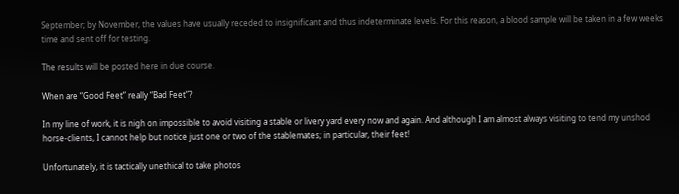September; by November, the values have usually receded to insignificant and thus indeterminate levels. For this reason, a blood sample will be taken in a few weeks time and sent off for testing.

The results will be posted here in due course.

When are “Good Feet” really “Bad Feet”?

In my line of work, it is nigh on impossible to avoid visiting a stable or livery yard every now and again. And although I am almost always visiting to tend my unshod horse-clients, I cannot help but notice just one or two of the stablemates; in particular, their feet!

Unfortunately, it is tactically unethical to take photos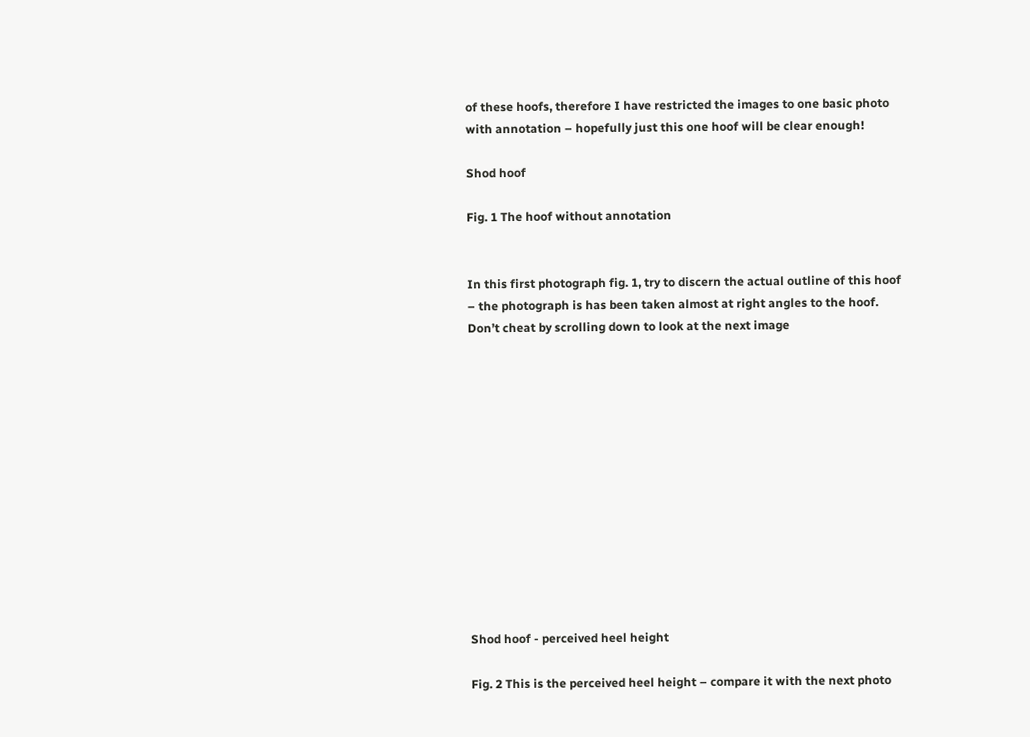of these hoofs, therefore I have restricted the images to one basic photo with annotation – hopefully just this one hoof will be clear enough!

Shod hoof

Fig. 1 The hoof without annotation


In this first photograph fig. 1, try to discern the actual outline of this hoof – the photograph is has been taken almost at right angles to the hoof.  Don’t cheat by scrolling down to look at the next image













Shod hoof - perceived heel height

Fig. 2 This is the perceived heel height – compare it with the next photo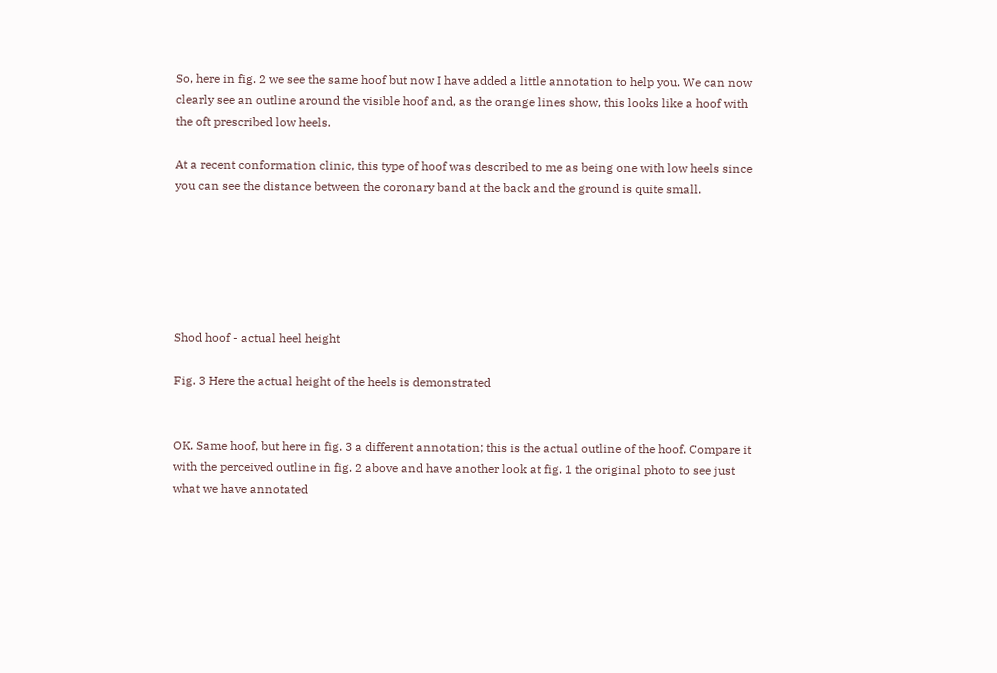So, here in fig. 2 we see the same hoof but now I have added a little annotation to help you. We can now clearly see an outline around the visible hoof and, as the orange lines show, this looks like a hoof with the oft prescribed low heels.

At a recent conformation clinic, this type of hoof was described to me as being one with low heels since you can see the distance between the coronary band at the back and the ground is quite small.






Shod hoof - actual heel height

Fig. 3 Here the actual height of the heels is demonstrated


OK. Same hoof, but here in fig. 3 a different annotation; this is the actual outline of the hoof. Compare it with the perceived outline in fig. 2 above and have another look at fig. 1 the original photo to see just what we have annotated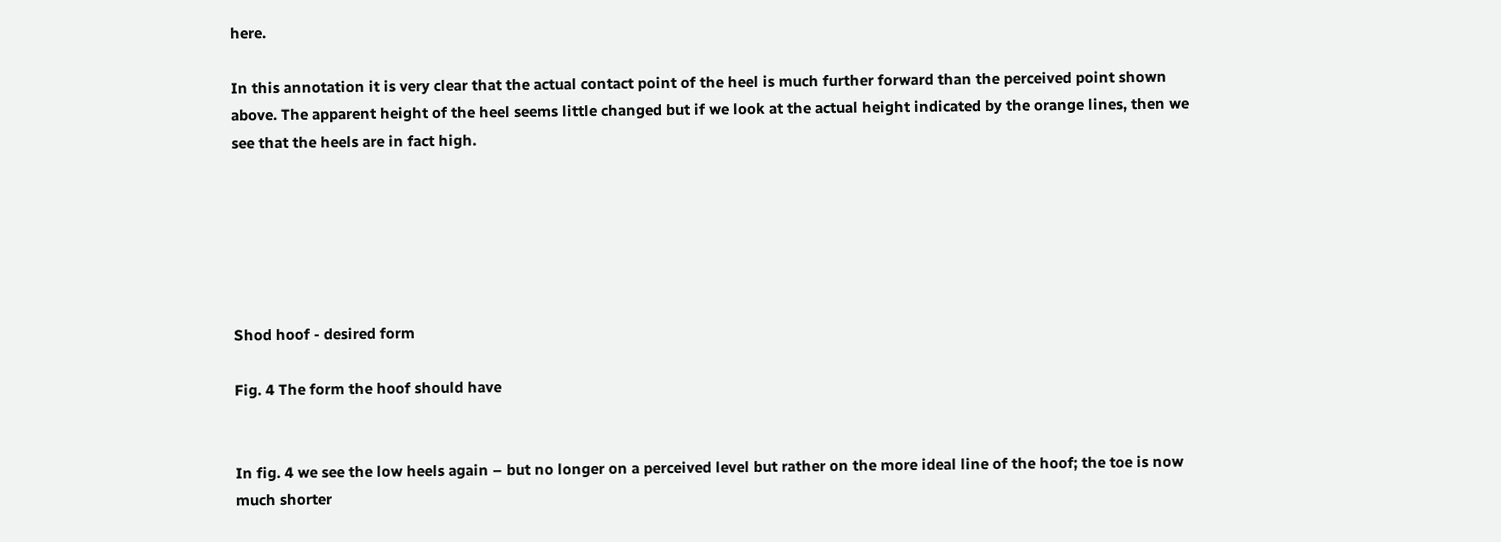here.

In this annotation it is very clear that the actual contact point of the heel is much further forward than the perceived point shown above. The apparent height of the heel seems little changed but if we look at the actual height indicated by the orange lines, then we see that the heels are in fact high.






Shod hoof - desired form

Fig. 4 The form the hoof should have


In fig. 4 we see the low heels again – but no longer on a perceived level but rather on the more ideal line of the hoof; the toe is now much shorter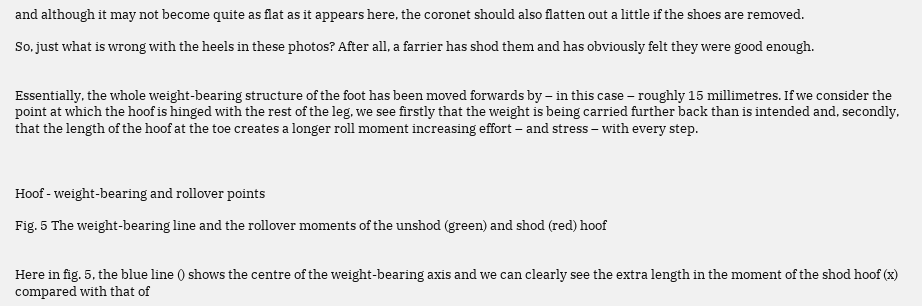and although it may not become quite as flat as it appears here, the coronet should also flatten out a little if the shoes are removed.

So, just what is wrong with the heels in these photos? After all, a farrier has shod them and has obviously felt they were good enough.


Essentially, the whole weight-bearing structure of the foot has been moved forwards by – in this case – roughly 15 millimetres. If we consider the point at which the hoof is hinged with the rest of the leg, we see firstly that the weight is being carried further back than is intended and, secondly, that the length of the hoof at the toe creates a longer roll moment increasing effort – and stress – with every step.



Hoof - weight-bearing and rollover points

Fig. 5 The weight-bearing line and the rollover moments of the unshod (green) and shod (red) hoof


Here in fig. 5, the blue line () shows the centre of the weight-bearing axis and we can clearly see the extra length in the moment of the shod hoof (x) compared with that of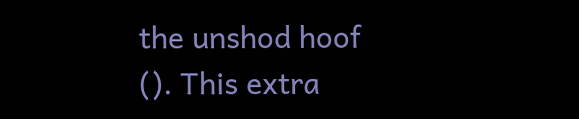the unshod hoof (). This extra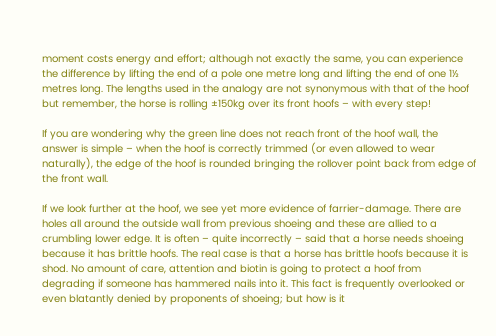moment costs energy and effort; although not exactly the same, you can experience the difference by lifting the end of a pole one metre long and lifting the end of one 1½ metres long. The lengths used in the analogy are not synonymous with that of the hoof but remember, the horse is rolling ±150kg over its front hoofs – with every step!

If you are wondering why the green line does not reach front of the hoof wall, the answer is simple – when the hoof is correctly trimmed (or even allowed to wear naturally), the edge of the hoof is rounded bringing the rollover point back from edge of the front wall.

If we look further at the hoof, we see yet more evidence of farrier-damage. There are holes all around the outside wall from previous shoeing and these are allied to a crumbling lower edge. It is often – quite incorrectly – said that a horse needs shoeing because it has brittle hoofs. The real case is that a horse has brittle hoofs because it is shod. No amount of care, attention and biotin is going to protect a hoof from degrading if someone has hammered nails into it. This fact is frequently overlooked or even blatantly denied by proponents of shoeing; but how is it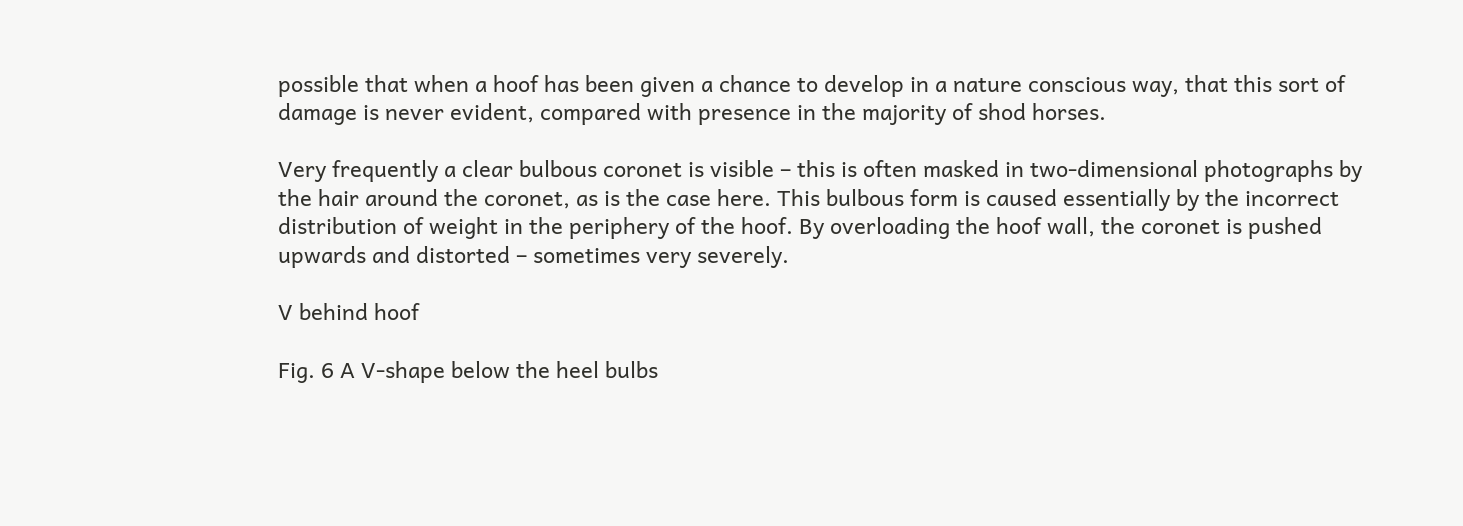possible that when a hoof has been given a chance to develop in a nature conscious way, that this sort of damage is never evident, compared with presence in the majority of shod horses.

Very frequently a clear bulbous coronet is visible – this is often masked in two-dimensional photographs by the hair around the coronet, as is the case here. This bulbous form is caused essentially by the incorrect distribution of weight in the periphery of the hoof. By overloading the hoof wall, the coronet is pushed upwards and distorted – sometimes very severely.

V behind hoof

Fig. 6 A V-shape below the heel bulbs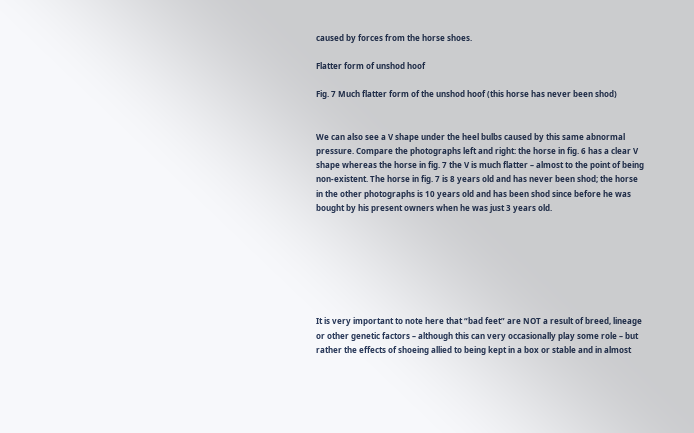caused by forces from the horse shoes.

Flatter form of unshod hoof

Fig. 7 Much flatter form of the unshod hoof (this horse has never been shod)


We can also see a V shape under the heel bulbs caused by this same abnormal pressure. Compare the photographs left and right: the horse in fig. 6 has a clear V shape whereas the horse in fig. 7 the V is much flatter – almost to the point of being non-existent. The horse in fig. 7 is 8 years old and has never been shod; the horse in the other photographs is 10 years old and has been shod since before he was bought by his present owners when he was just 3 years old.







It is very important to note here that “bad feet” are NOT a result of breed, lineage or other genetic factors – although this can very occasionally play some role – but rather the effects of shoeing allied to being kept in a box or stable and in almost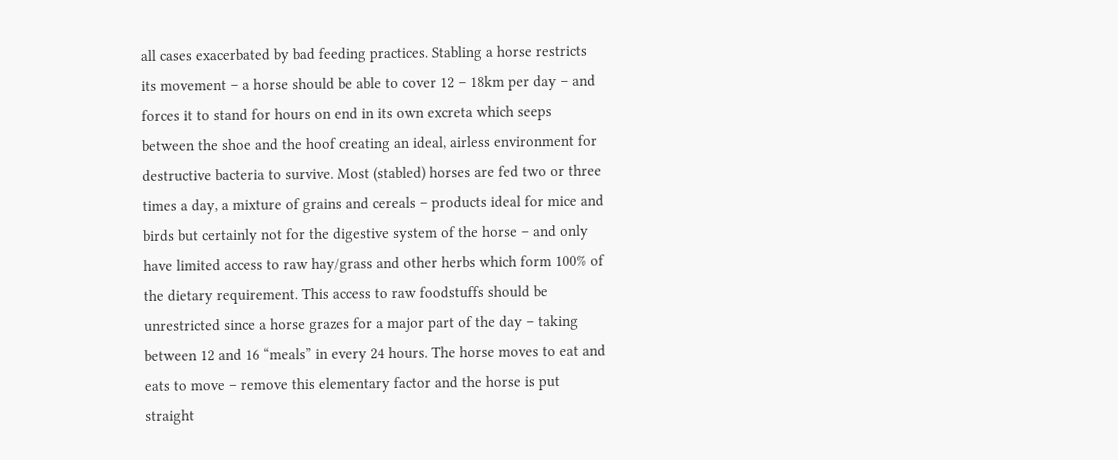all cases exacerbated by bad feeding practices. Stabling a horse restricts its movement – a horse should be able to cover 12 – 18km per day – and forces it to stand for hours on end in its own excreta which seeps between the shoe and the hoof creating an ideal, airless environment for destructive bacteria to survive. Most (stabled) horses are fed two or three times a day, a mixture of grains and cereals – products ideal for mice and birds but certainly not for the digestive system of the horse – and only have limited access to raw hay/grass and other herbs which form 100% of the dietary requirement. This access to raw foodstuffs should be unrestricted since a horse grazes for a major part of the day – taking between 12 and 16 “meals” in every 24 hours. The horse moves to eat and eats to move – remove this elementary factor and the horse is put straight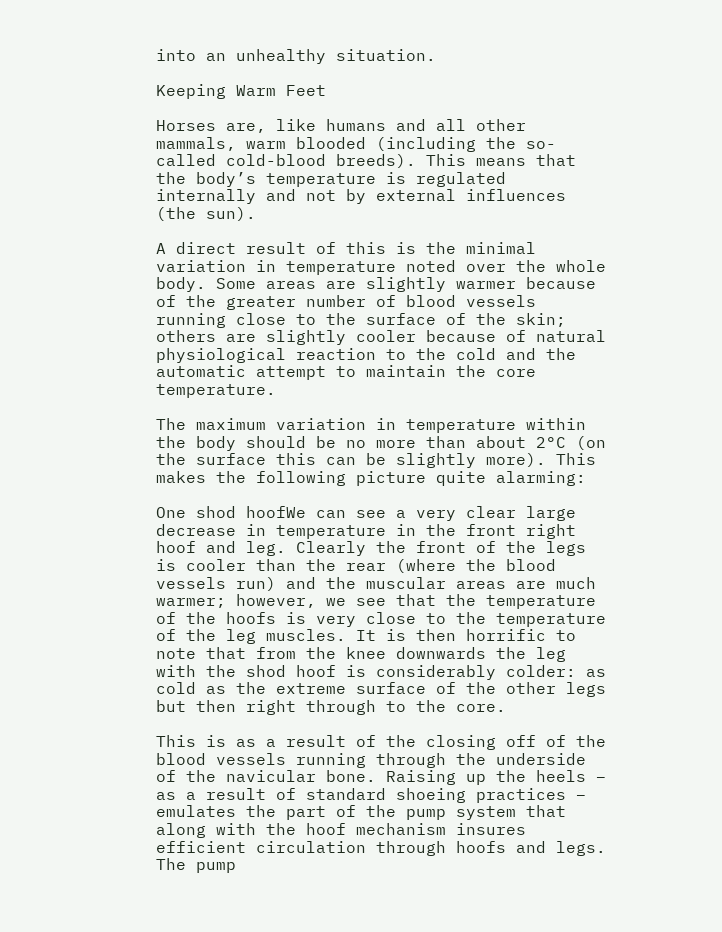into an unhealthy situation.

Keeping Warm Feet

Horses are, like humans and all other mammals, warm blooded (including the so-called cold-blood breeds). This means that the body’s temperature is regulated internally and not by external influences (the sun).

A direct result of this is the minimal variation in temperature noted over the whole body. Some areas are slightly warmer because of the greater number of blood vessels running close to the surface of the skin; others are slightly cooler because of natural physiological reaction to the cold and the automatic attempt to maintain the core temperature.

The maximum variation in temperature within the body should be no more than about 2°C (on the surface this can be slightly more). This makes the following picture quite alarming:

One shod hoofWe can see a very clear large decrease in temperature in the front right hoof and leg. Clearly the front of the legs is cooler than the rear (where the blood vessels run) and the muscular areas are much warmer; however, we see that the temperature of the hoofs is very close to the temperature of the leg muscles. It is then horrific to note that from the knee downwards the leg with the shod hoof is considerably colder: as cold as the extreme surface of the other legs but then right through to the core.

This is as a result of the closing off of the blood vessels running through the underside of the navicular bone. Raising up the heels – as a result of standard shoeing practices – emulates the part of the pump system that along with the hoof mechanism insures efficient circulation through hoofs and legs. The pump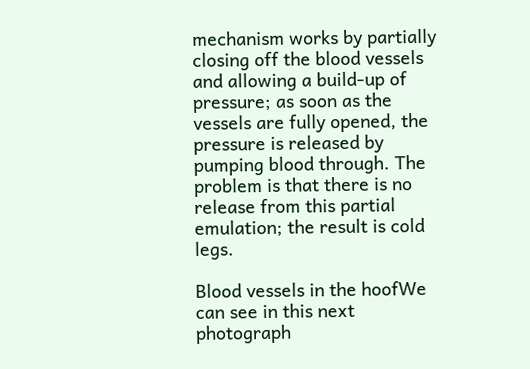mechanism works by partially closing off the blood vessels and allowing a build-up of pressure; as soon as the vessels are fully opened, the pressure is released by pumping blood through. The problem is that there is no release from this partial emulation; the result is cold legs.

Blood vessels in the hoofWe can see in this next photograph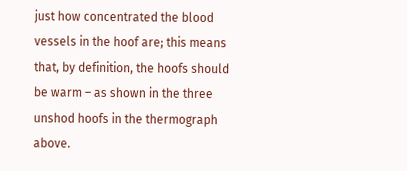just how concentrated the blood vessels in the hoof are; this means that, by definition, the hoofs should be warm – as shown in the three unshod hoofs in the thermograph above.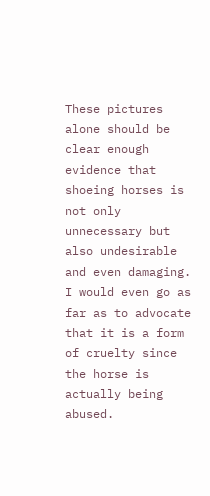These pictures alone should be clear enough evidence that shoeing horses is not only unnecessary but also undesirable and even damaging. I would even go as far as to advocate that it is a form of cruelty since the horse is actually being abused.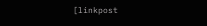[linkpost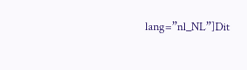lang=”nl_NL”]Dit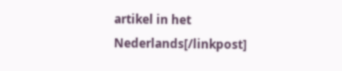artikel in het Nederlands[/linkpost]